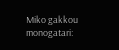Miko gakkou monogatari: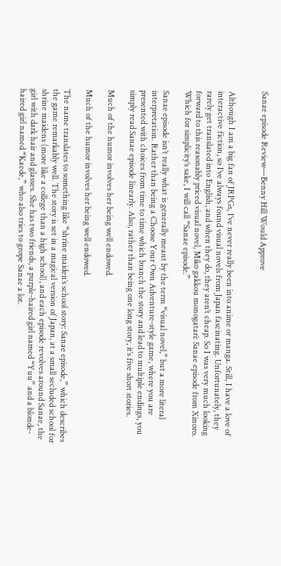Sanae episode Review—Benny Hill Would Approve


Although I am a big fan of JRPGs, I’ve never really been into anime or manga. Still, I have a love of interactive fiction, so I’ve always found visual novels from Japan fascinating. Unfortunately, they rarely get translated into English, and when they do, they aren’t cheap. So I was very much looking forward to this reasonably priced visual novel, Miko gakkou monogatari: Sanae episode from Xinoro. Which for simplicity’s sake, I will call “Sanae episode.”

Sanae episode isn’t really what is generally meant by the term “visual novel,” but a more literal interpretation. Rather than being a Choose Your Own Adventure-style game, where you are presented with choices from time to time which branch the story and lead to multiple endings, you simply read Sanae episode linearly. Also, rather than being one long story, it’s five short stories.

Much of the humor involves her being well endowed.

Much of the humor involves her being well endowed.

The name translates to something like “shrine maiden’s school story: Sanae episode,” which describes the game remarkably well. The story is set in a magical version of Japan, at a small secluded school for shrine maidens (more like a college than a high school), and each episode revolves around Sanae, the girl with dark hair and glasses. She has two friends, a purple-haired girl named “Yuu” and a blonde-haired girl named “Kaede,” who also tries to grope Sanae a lot.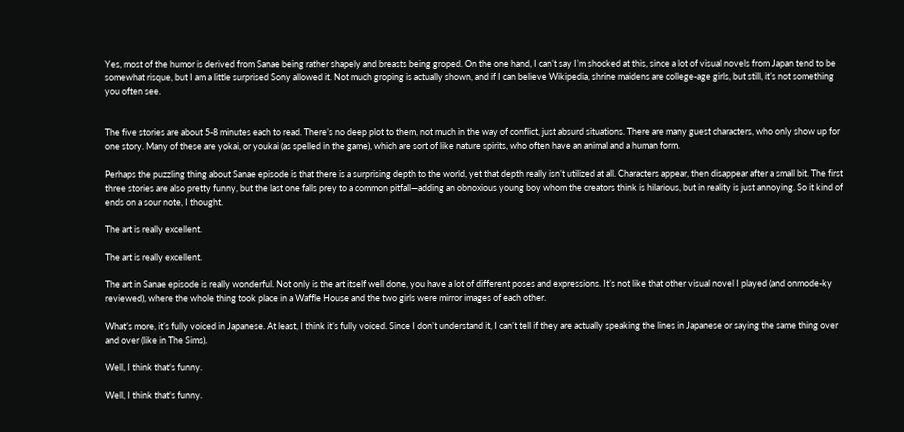Yes, most of the humor is derived from Sanae being rather shapely and breasts being groped. On the one hand, I can’t say I’m shocked at this, since a lot of visual novels from Japan tend to be somewhat risque, but I am a little surprised Sony allowed it. Not much groping is actually shown, and if I can believe Wikipedia, shrine maidens are college-age girls, but still, it’s not something you often see.


The five stories are about 5-8 minutes each to read. There’s no deep plot to them, not much in the way of conflict, just absurd situations. There are many guest characters, who only show up for one story. Many of these are yokai, or youkai (as spelled in the game), which are sort of like nature spirits, who often have an animal and a human form.

Perhaps the puzzling thing about Sanae episode is that there is a surprising depth to the world, yet that depth really isn’t utilized at all. Characters appear, then disappear after a small bit. The first three stories are also pretty funny, but the last one falls prey to a common pitfall—adding an obnoxious young boy whom the creators think is hilarious, but in reality is just annoying. So it kind of ends on a sour note, I thought.

The art is really excellent.

The art is really excellent.

The art in Sanae episode is really wonderful. Not only is the art itself well done, you have a lot of different poses and expressions. It’s not like that other visual novel I played (and onmode-ky reviewed), where the whole thing took place in a Waffle House and the two girls were mirror images of each other.

What’s more, it’s fully voiced in Japanese. At least, I think it’s fully voiced. Since I don’t understand it, I can’t tell if they are actually speaking the lines in Japanese or saying the same thing over and over (like in The Sims).

Well, I think that's funny.

Well, I think that's funny.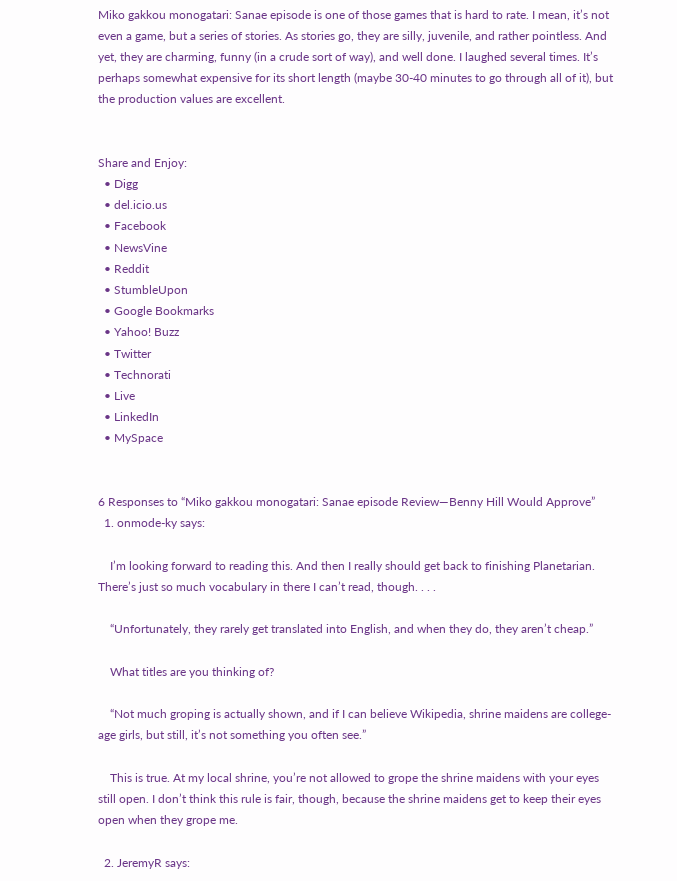Miko gakkou monogatari: Sanae episode is one of those games that is hard to rate. I mean, it’s not even a game, but a series of stories. As stories go, they are silly, juvenile, and rather pointless. And yet, they are charming, funny (in a crude sort of way), and well done. I laughed several times. It’s perhaps somewhat expensive for its short length (maybe 30-40 minutes to go through all of it), but the production values are excellent.


Share and Enjoy:
  • Digg
  • del.icio.us
  • Facebook
  • NewsVine
  • Reddit
  • StumbleUpon
  • Google Bookmarks
  • Yahoo! Buzz
  • Twitter
  • Technorati
  • Live
  • LinkedIn
  • MySpace


6 Responses to “Miko gakkou monogatari: Sanae episode Review—Benny Hill Would Approve”
  1. onmode-ky says:

    I’m looking forward to reading this. And then I really should get back to finishing Planetarian. There’s just so much vocabulary in there I can’t read, though. . . .

    “Unfortunately, they rarely get translated into English, and when they do, they aren’t cheap.”

    What titles are you thinking of?

    “Not much groping is actually shown, and if I can believe Wikipedia, shrine maidens are college-age girls, but still, it’s not something you often see.”

    This is true. At my local shrine, you’re not allowed to grope the shrine maidens with your eyes still open. I don’t think this rule is fair, though, because the shrine maidens get to keep their eyes open when they grope me.

  2. JeremyR says: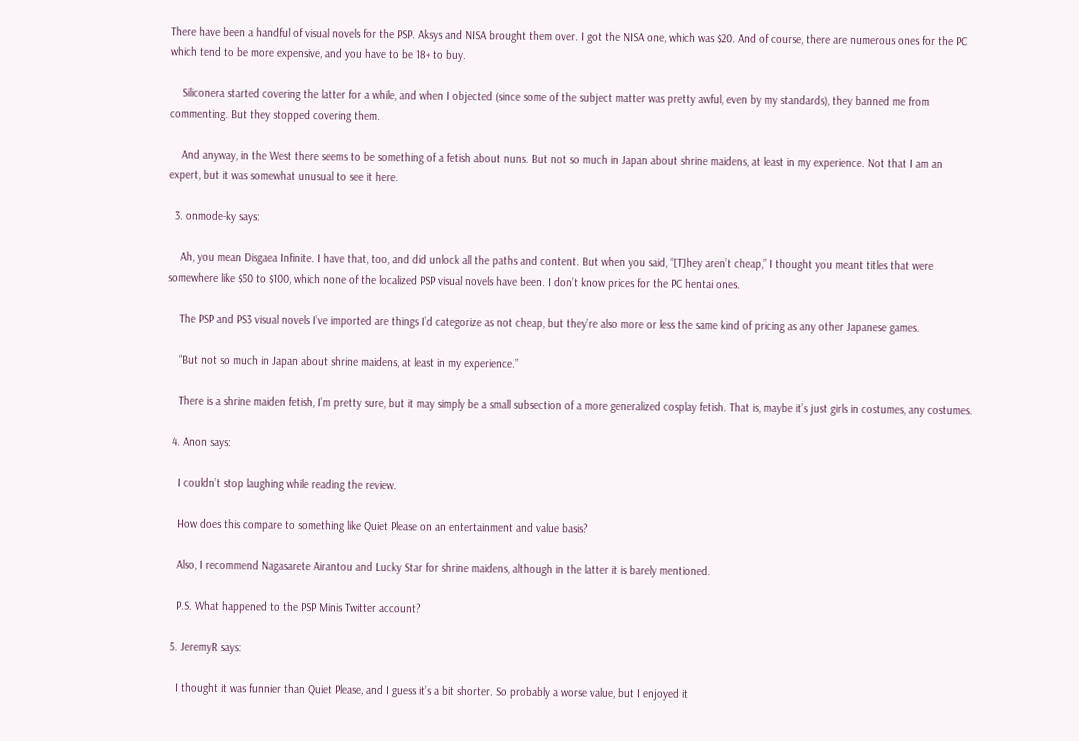There have been a handful of visual novels for the PSP. Aksys and NISA brought them over. I got the NISA one, which was $20. And of course, there are numerous ones for the PC which tend to be more expensive, and you have to be 18+ to buy.

    Siliconera started covering the latter for a while, and when I objected (since some of the subject matter was pretty awful, even by my standards), they banned me from commenting. But they stopped covering them.

    And anyway, in the West there seems to be something of a fetish about nuns. But not so much in Japan about shrine maidens, at least in my experience. Not that I am an expert, but it was somewhat unusual to see it here.

  3. onmode-ky says:

    Ah, you mean Disgaea Infinite. I have that, too, and did unlock all the paths and content. But when you said, “[T]hey aren’t cheap,” I thought you meant titles that were somewhere like $50 to $100, which none of the localized PSP visual novels have been. I don’t know prices for the PC hentai ones.

    The PSP and PS3 visual novels I’ve imported are things I’d categorize as not cheap, but they’re also more or less the same kind of pricing as any other Japanese games.

    “But not so much in Japan about shrine maidens, at least in my experience.”

    There is a shrine maiden fetish, I’m pretty sure, but it may simply be a small subsection of a more generalized cosplay fetish. That is, maybe it’s just girls in costumes, any costumes.

  4. Anon says:

    I couldn’t stop laughing while reading the review.

    How does this compare to something like Quiet Please on an entertainment and value basis?

    Also, I recommend Nagasarete Airantou and Lucky Star for shrine maidens, although in the latter it is barely mentioned.

    P.S. What happened to the PSP Minis Twitter account?

  5. JeremyR says:

    I thought it was funnier than Quiet Please, and I guess it’s a bit shorter. So probably a worse value, but I enjoyed it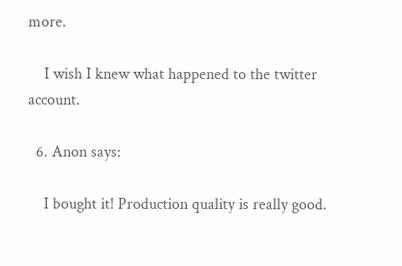more.

    I wish I knew what happened to the twitter account.

  6. Anon says:

    I bought it! Production quality is really good.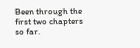Been through the first two chapters so far.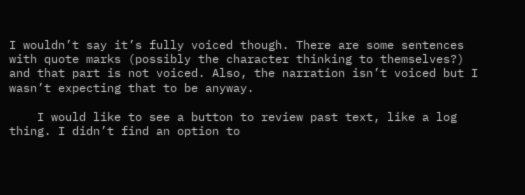I wouldn’t say it’s fully voiced though. There are some sentences with quote marks (possibly the character thinking to themselves?) and that part is not voiced. Also, the narration isn’t voiced but I wasn’t expecting that to be anyway.

    I would like to see a button to review past text, like a log thing. I didn’t find an option to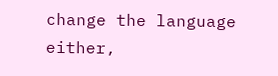change the language either,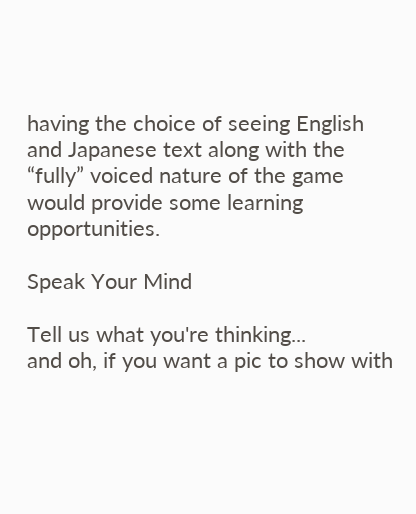having the choice of seeing English and Japanese text along with the “fully” voiced nature of the game would provide some learning opportunities.

Speak Your Mind

Tell us what you're thinking...
and oh, if you want a pic to show with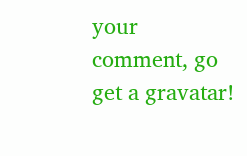your comment, go get a gravatar!